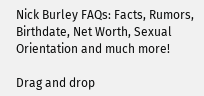Nick Burley FAQs: Facts, Rumors, Birthdate, Net Worth, Sexual Orientation and much more!

Drag and drop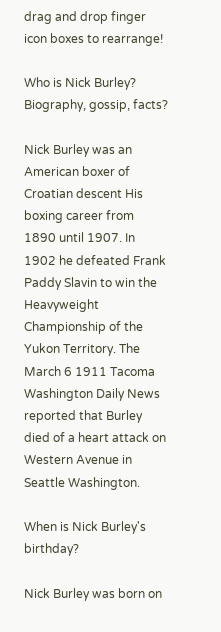drag and drop finger icon boxes to rearrange!

Who is Nick Burley? Biography, gossip, facts?

Nick Burley was an American boxer of Croatian descent His boxing career from 1890 until 1907. In 1902 he defeated Frank Paddy Slavin to win the Heavyweight Championship of the Yukon Territory. The March 6 1911 Tacoma Washington Daily News reported that Burley died of a heart attack on Western Avenue in Seattle Washington.

When is Nick Burley's birthday?

Nick Burley was born on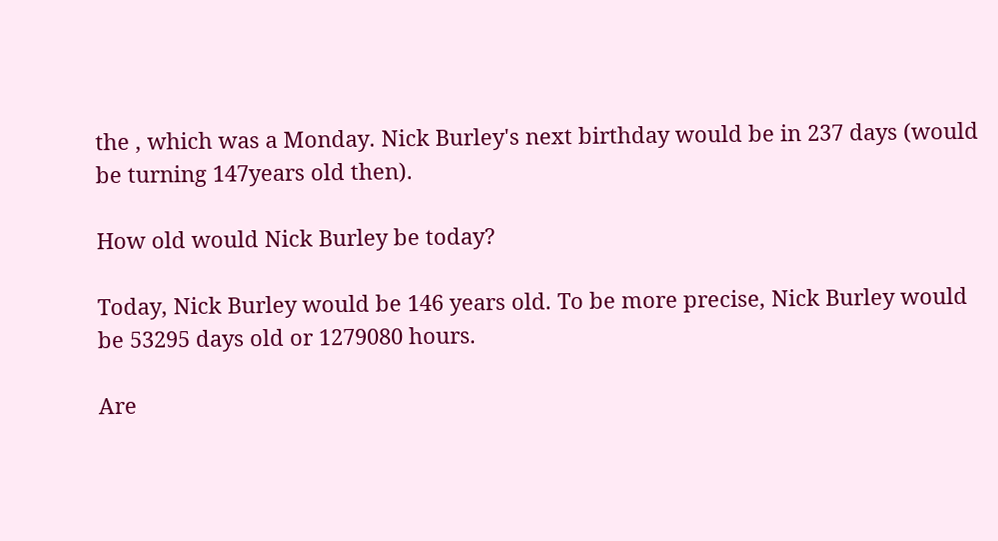the , which was a Monday. Nick Burley's next birthday would be in 237 days (would be turning 147years old then).

How old would Nick Burley be today?

Today, Nick Burley would be 146 years old. To be more precise, Nick Burley would be 53295 days old or 1279080 hours.

Are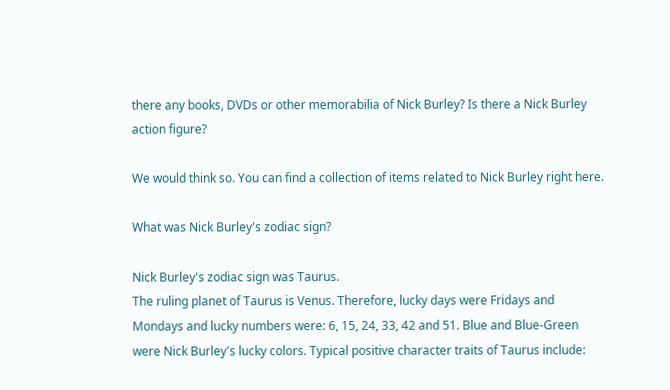there any books, DVDs or other memorabilia of Nick Burley? Is there a Nick Burley action figure?

We would think so. You can find a collection of items related to Nick Burley right here.

What was Nick Burley's zodiac sign?

Nick Burley's zodiac sign was Taurus.
The ruling planet of Taurus is Venus. Therefore, lucky days were Fridays and Mondays and lucky numbers were: 6, 15, 24, 33, 42 and 51. Blue and Blue-Green were Nick Burley's lucky colors. Typical positive character traits of Taurus include: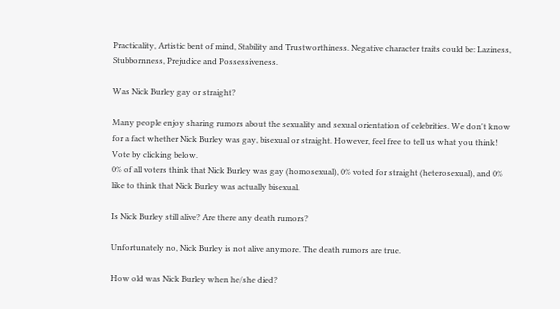Practicality, Artistic bent of mind, Stability and Trustworthiness. Negative character traits could be: Laziness, Stubbornness, Prejudice and Possessiveness.

Was Nick Burley gay or straight?

Many people enjoy sharing rumors about the sexuality and sexual orientation of celebrities. We don't know for a fact whether Nick Burley was gay, bisexual or straight. However, feel free to tell us what you think! Vote by clicking below.
0% of all voters think that Nick Burley was gay (homosexual), 0% voted for straight (heterosexual), and 0% like to think that Nick Burley was actually bisexual.

Is Nick Burley still alive? Are there any death rumors?

Unfortunately no, Nick Burley is not alive anymore. The death rumors are true.

How old was Nick Burley when he/she died?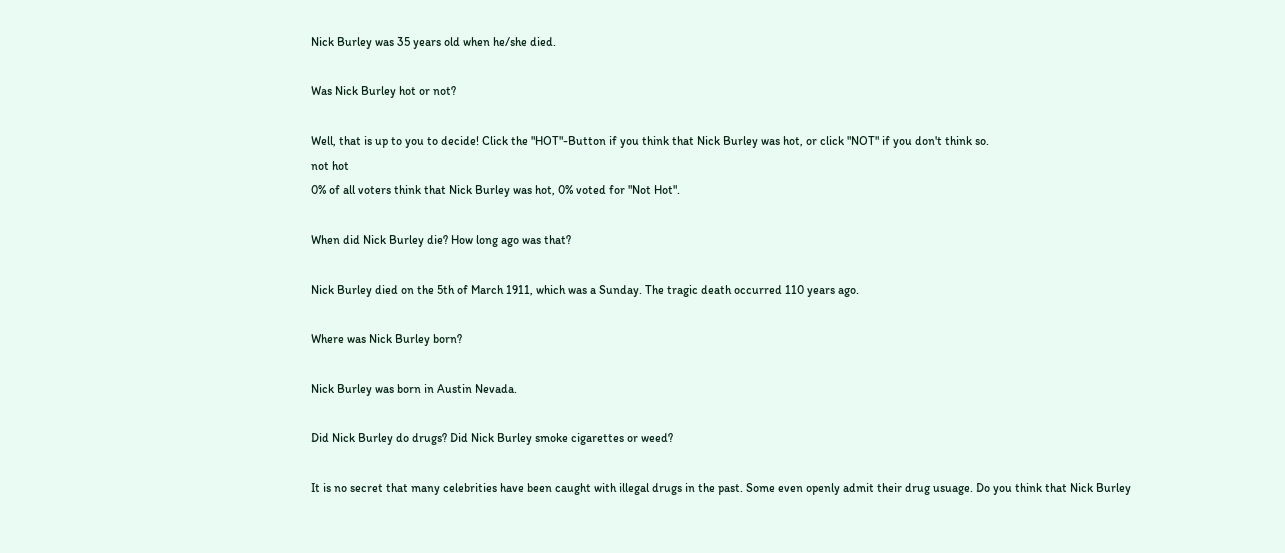Nick Burley was 35 years old when he/she died.

Was Nick Burley hot or not?

Well, that is up to you to decide! Click the "HOT"-Button if you think that Nick Burley was hot, or click "NOT" if you don't think so.
not hot
0% of all voters think that Nick Burley was hot, 0% voted for "Not Hot".

When did Nick Burley die? How long ago was that?

Nick Burley died on the 5th of March 1911, which was a Sunday. The tragic death occurred 110 years ago.

Where was Nick Burley born?

Nick Burley was born in Austin Nevada.

Did Nick Burley do drugs? Did Nick Burley smoke cigarettes or weed?

It is no secret that many celebrities have been caught with illegal drugs in the past. Some even openly admit their drug usuage. Do you think that Nick Burley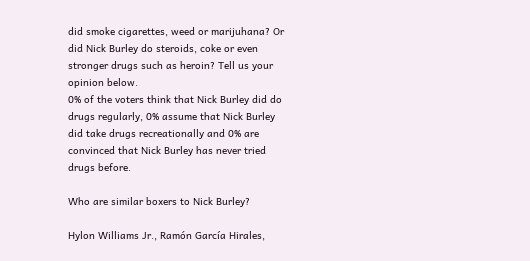did smoke cigarettes, weed or marijuhana? Or did Nick Burley do steroids, coke or even stronger drugs such as heroin? Tell us your opinion below.
0% of the voters think that Nick Burley did do drugs regularly, 0% assume that Nick Burley did take drugs recreationally and 0% are convinced that Nick Burley has never tried drugs before.

Who are similar boxers to Nick Burley?

Hylon Williams Jr., Ramón García Hirales,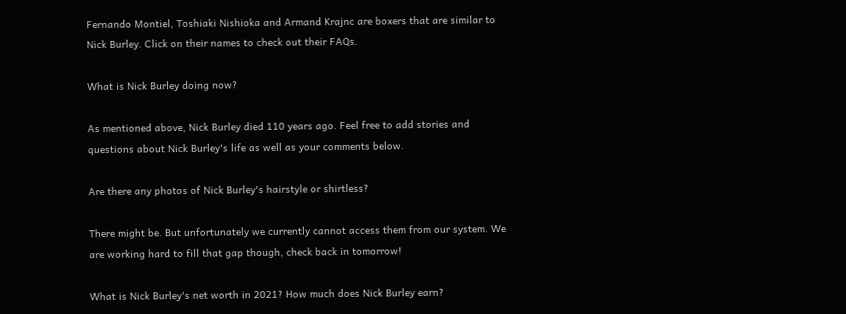Fernando Montiel, Toshiaki Nishioka and Armand Krajnc are boxers that are similar to Nick Burley. Click on their names to check out their FAQs.

What is Nick Burley doing now?

As mentioned above, Nick Burley died 110 years ago. Feel free to add stories and questions about Nick Burley's life as well as your comments below.

Are there any photos of Nick Burley's hairstyle or shirtless?

There might be. But unfortunately we currently cannot access them from our system. We are working hard to fill that gap though, check back in tomorrow!

What is Nick Burley's net worth in 2021? How much does Nick Burley earn?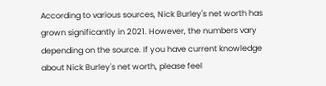According to various sources, Nick Burley's net worth has grown significantly in 2021. However, the numbers vary depending on the source. If you have current knowledge about Nick Burley's net worth, please feel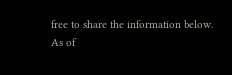free to share the information below.
As of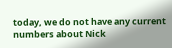today, we do not have any current numbers about Nick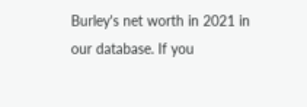Burley's net worth in 2021 in our database. If you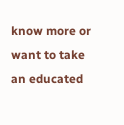know more or want to take an educated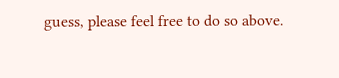guess, please feel free to do so above.